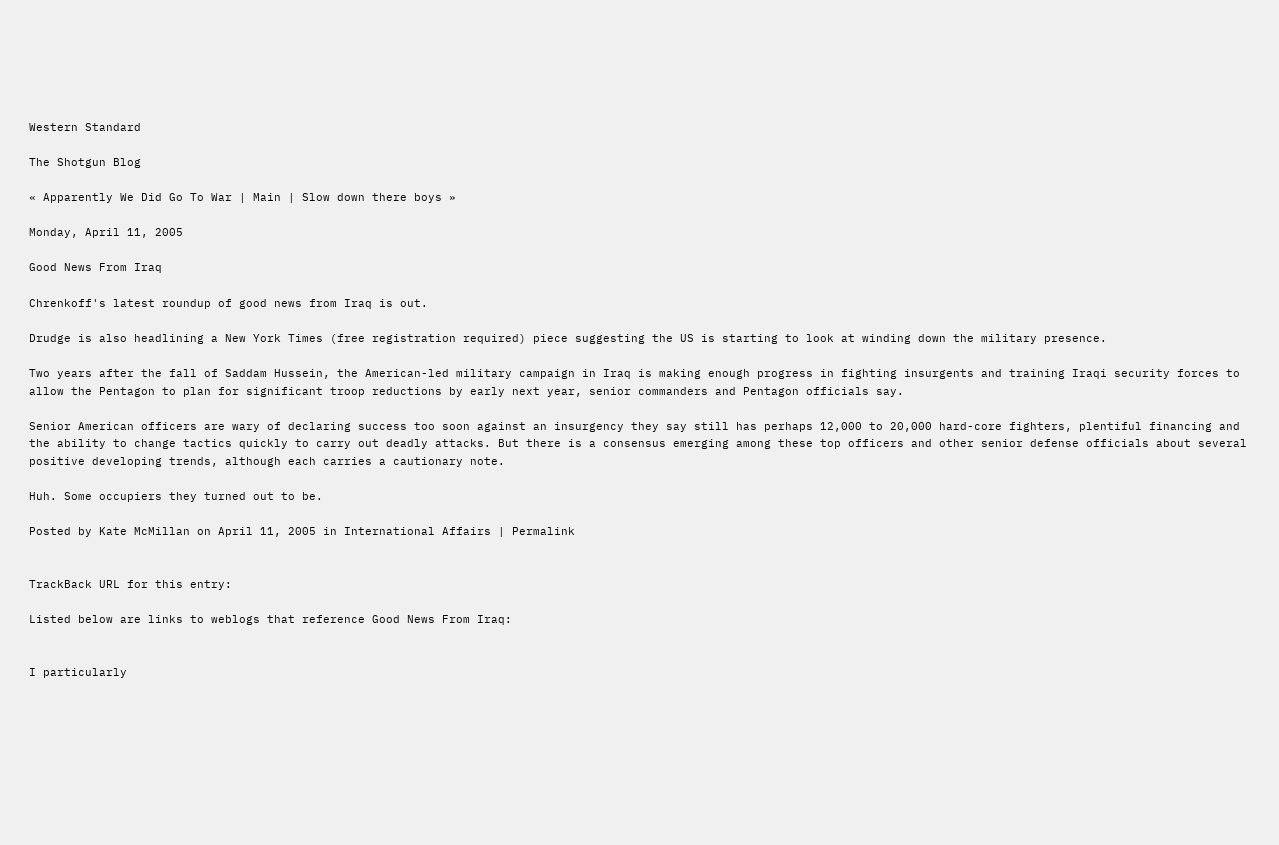Western Standard

The Shotgun Blog

« Apparently We Did Go To War | Main | Slow down there boys »

Monday, April 11, 2005

Good News From Iraq

Chrenkoff's latest roundup of good news from Iraq is out.

Drudge is also headlining a New York Times (free registration required) piece suggesting the US is starting to look at winding down the military presence.

Two years after the fall of Saddam Hussein, the American-led military campaign in Iraq is making enough progress in fighting insurgents and training Iraqi security forces to allow the Pentagon to plan for significant troop reductions by early next year, senior commanders and Pentagon officials say.

Senior American officers are wary of declaring success too soon against an insurgency they say still has perhaps 12,000 to 20,000 hard-core fighters, plentiful financing and the ability to change tactics quickly to carry out deadly attacks. But there is a consensus emerging among these top officers and other senior defense officials about several positive developing trends, although each carries a cautionary note.

Huh. Some occupiers they turned out to be.

Posted by Kate McMillan on April 11, 2005 in International Affairs | Permalink


TrackBack URL for this entry:

Listed below are links to weblogs that reference Good News From Iraq:


I particularly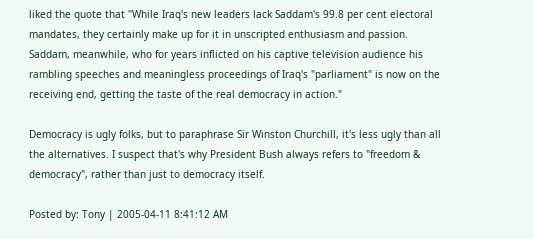liked the quote that "While Iraq's new leaders lack Saddam's 99.8 per cent electoral mandates, they certainly make up for it in unscripted enthusiasm and passion. Saddam, meanwhile, who for years inflicted on his captive television audience his rambling speeches and meaningless proceedings of Iraq's "parliament" is now on the receiving end, getting the taste of the real democracy in action."

Democracy is ugly folks, but to paraphrase Sir Winston Churchill, it's less ugly than all the alternatives. I suspect that's why President Bush always refers to "freedom & democracy", rather than just to democracy itself.

Posted by: Tony | 2005-04-11 8:41:12 AM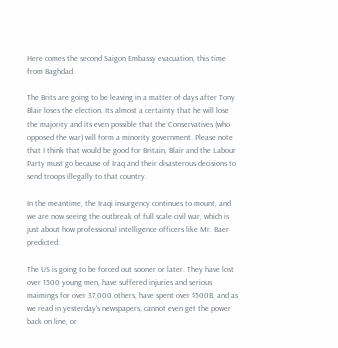Here comes the second Saigon Embassy evacuation, this time from Baghdad.

The Brits are going to be leaving in a matter of days after Tony Blair loses the election. Its almost a certainty that he will lose the majority and its even possible that the Conservatives (who opposed the war) will form a minority government. Please note that I think that would be good for Britain, Blair and the Labour Party must go because of Iraq and their disasterous decisions to send troops illegally to that country.

In the meantime, the Iraqi insurgency continues to mount, and we are now seeing the outbreak of full scale civil war, which is just about how professional intelligence officers like Mr. Baer predicted.

The US is going to be forced out sooner or later. They have lost over 1500 young men, have suffered injuries and serious maimings for over 37,000 others, have spent over $500B, and as we read in yesterday's newspapers, cannot even get the power back on line, or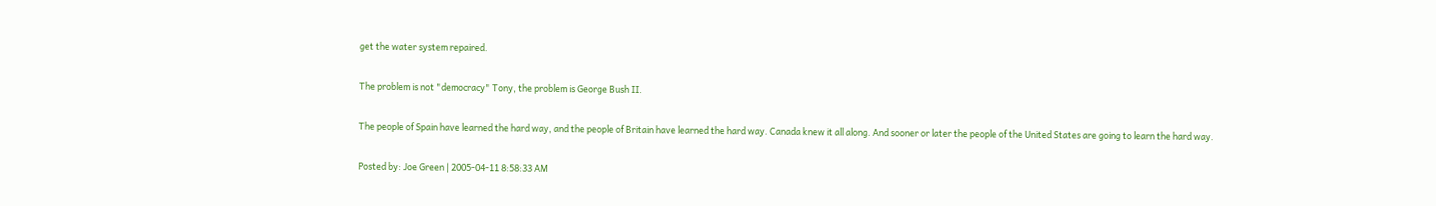get the water system repaired.

The problem is not "democracy" Tony, the problem is George Bush II.

The people of Spain have learned the hard way, and the people of Britain have learned the hard way. Canada knew it all along. And sooner or later the people of the United States are going to learn the hard way.

Posted by: Joe Green | 2005-04-11 8:58:33 AM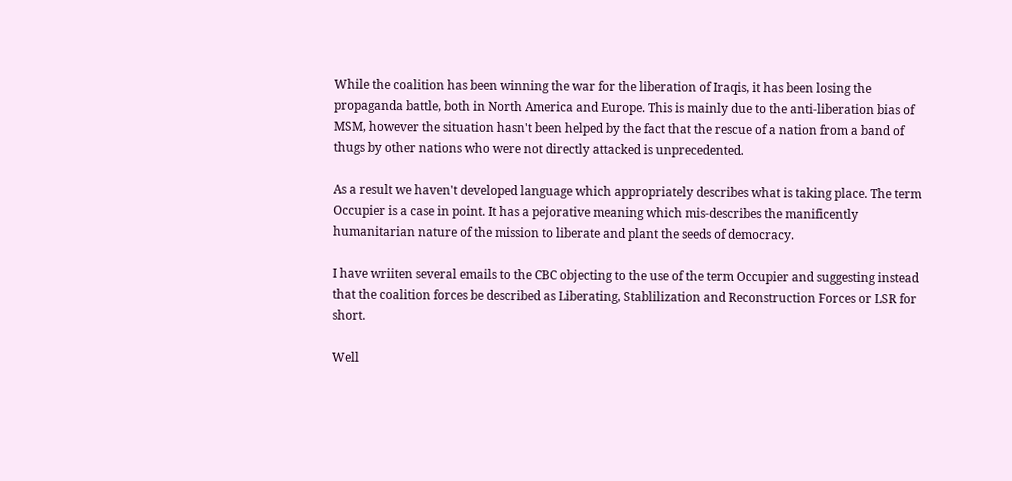While the coalition has been winning the war for the liberation of Iraqis, it has been losing the propaganda battle, both in North America and Europe. This is mainly due to the anti-liberation bias of MSM, however the situation hasn't been helped by the fact that the rescue of a nation from a band of thugs by other nations who were not directly attacked is unprecedented.

As a result we haven't developed language which appropriately describes what is taking place. The term Occupier is a case in point. It has a pejorative meaning which mis-describes the manificently humanitarian nature of the mission to liberate and plant the seeds of democracy.

I have wriiten several emails to the CBC objecting to the use of the term Occupier and suggesting instead that the coalition forces be described as Liberating, Stablilization and Reconstruction Forces or LSR for short.

Well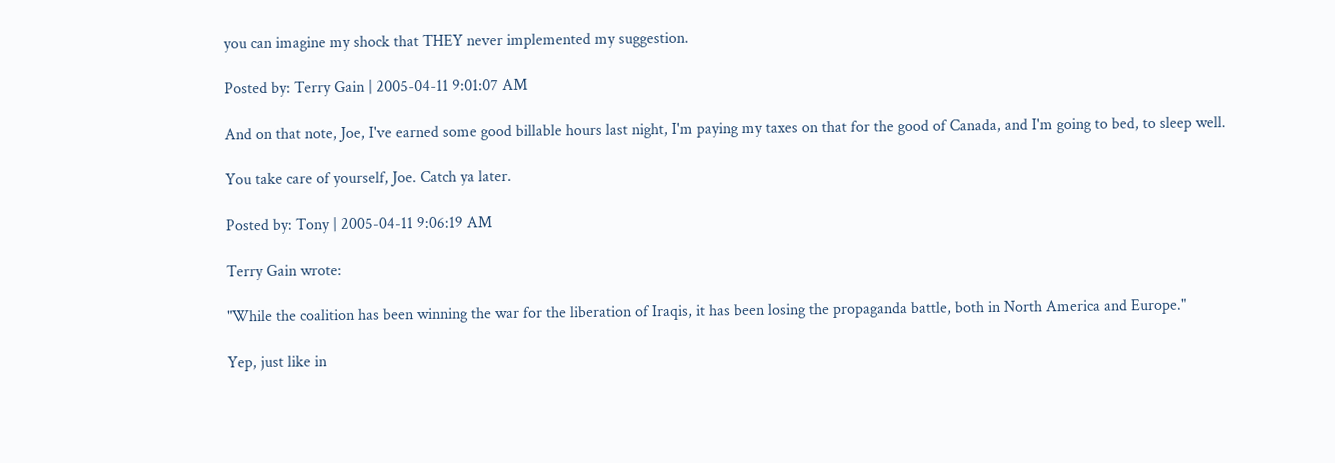you can imagine my shock that THEY never implemented my suggestion.

Posted by: Terry Gain | 2005-04-11 9:01:07 AM

And on that note, Joe, I've earned some good billable hours last night, I'm paying my taxes on that for the good of Canada, and I'm going to bed, to sleep well.

You take care of yourself, Joe. Catch ya later.

Posted by: Tony | 2005-04-11 9:06:19 AM

Terry Gain wrote:

"While the coalition has been winning the war for the liberation of Iraqis, it has been losing the propaganda battle, both in North America and Europe."

Yep, just like in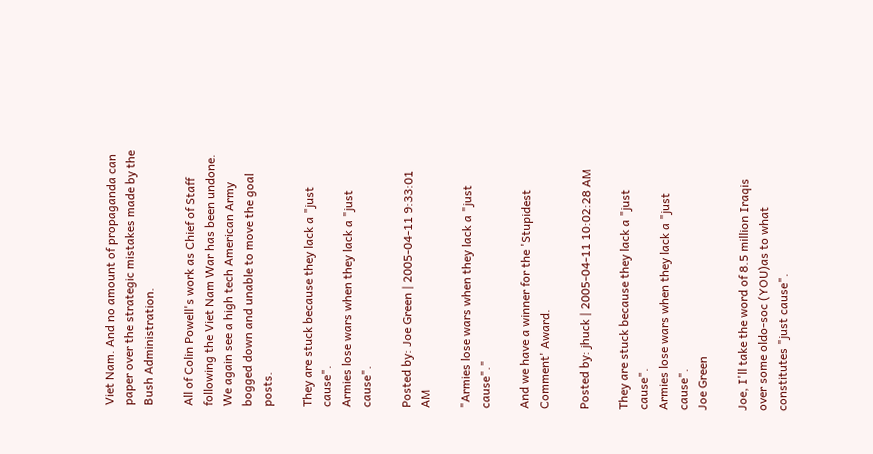Viet Nam. And no amount of propaganda can paper over the strategic mistakes made by the Bush Administration.

All of Colin Powell's work as Chief of Staff following the Viet Nam War has been undone. We again see a high tech American Army bogged down and unable to move the goal posts.

They are stuck because they lack a "just cause".
Armies lose wars when they lack a "just cause".

Posted by: Joe Green | 2005-04-11 9:33:01 AM

"Armies lose wars when they lack a "just cause"."

And we have a winner for the 'Stupidest Comment' Award.

Posted by: jhuck | 2005-04-11 10:02:28 AM

They are stuck because they lack a "just cause".
Armies lose wars when they lack a "just cause".
Joe Green

Joe, I'll take the word of 8.5 million Iraqis over some oldo-soc (YOU)as to what constitutes "just cause".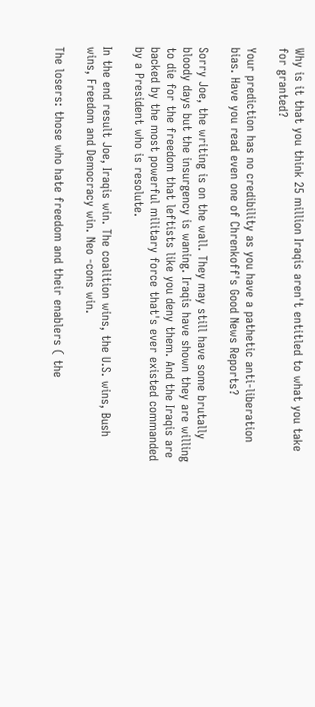Why is it that you think 25 million Iraqis aren't entitled to what you take for granted?

Your prediction has no credibility as you have a pathetic anti-liberation bias. Have you read even one of Chrenkoff's Good News Reports?

Sorry Joe, the writing is on the wall. They may still have some brutally bloody days but the insurgency is waning. Iraqis have shown they are willing to die for the freedom that leftists like you deny them. And the Iraqis are backed by the most powerful military force that's ever existed commanded by a President who is resolute.

In the end result Joe, Iraqis win. The coalition wins, the U.S. wins, Bush wins, Freedom and Democracy win. Neo -cons win.

The losers: those who hate freedom and their enablers ( the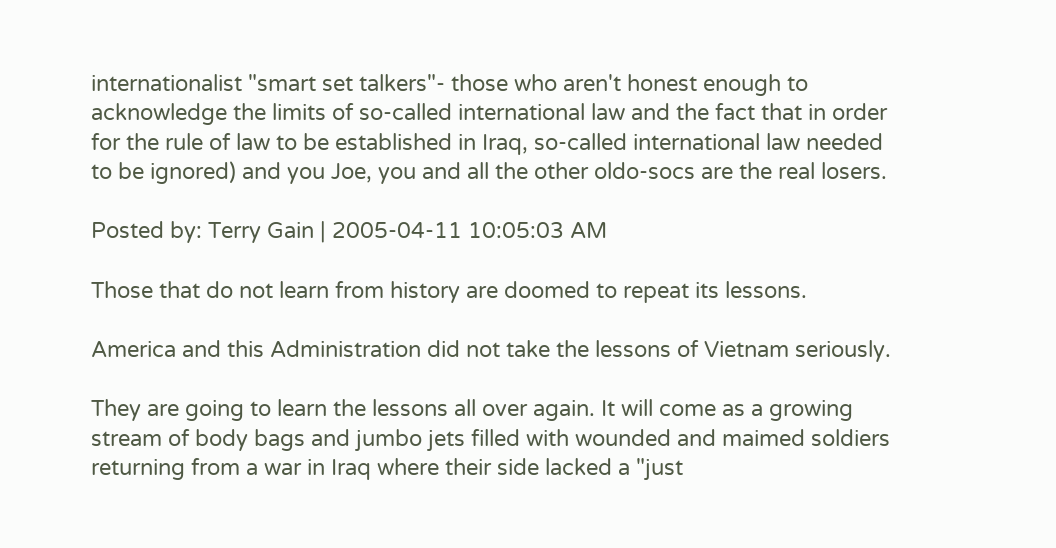internationalist "smart set talkers"- those who aren't honest enough to acknowledge the limits of so-called international law and the fact that in order for the rule of law to be established in Iraq, so-called international law needed to be ignored) and you Joe, you and all the other oldo-socs are the real losers.

Posted by: Terry Gain | 2005-04-11 10:05:03 AM

Those that do not learn from history are doomed to repeat its lessons.

America and this Administration did not take the lessons of Vietnam seriously.

They are going to learn the lessons all over again. It will come as a growing stream of body bags and jumbo jets filled with wounded and maimed soldiers returning from a war in Iraq where their side lacked a "just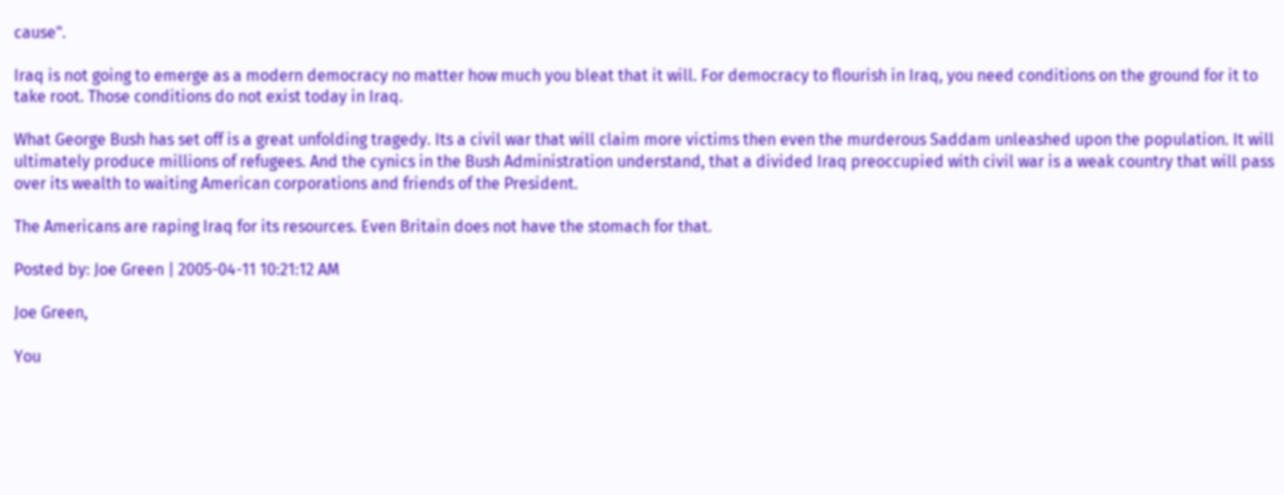cause".

Iraq is not going to emerge as a modern democracy no matter how much you bleat that it will. For democracy to flourish in Iraq, you need conditions on the ground for it to take root. Those conditions do not exist today in Iraq.

What George Bush has set off is a great unfolding tragedy. Its a civil war that will claim more victims then even the murderous Saddam unleashed upon the population. It will ultimately produce millions of refugees. And the cynics in the Bush Administration understand, that a divided Iraq preoccupied with civil war is a weak country that will pass over its wealth to waiting American corporations and friends of the President.

The Americans are raping Iraq for its resources. Even Britain does not have the stomach for that.

Posted by: Joe Green | 2005-04-11 10:21:12 AM

Joe Green,

You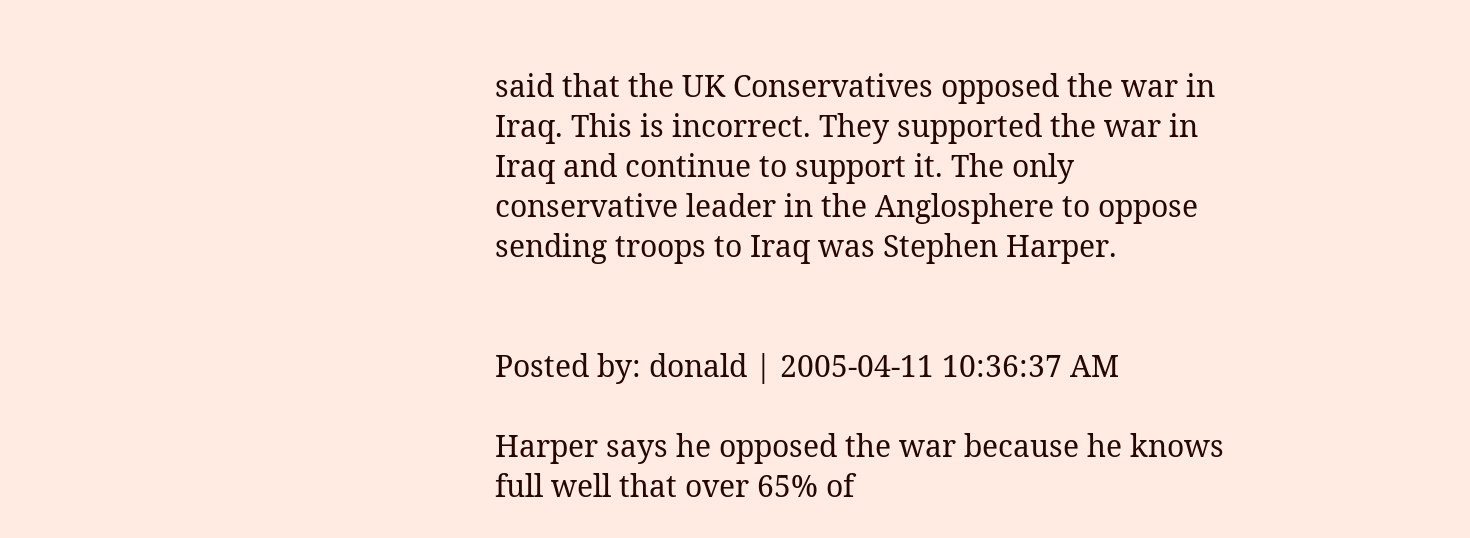said that the UK Conservatives opposed the war in Iraq. This is incorrect. They supported the war in Iraq and continue to support it. The only conservative leader in the Anglosphere to oppose sending troops to Iraq was Stephen Harper.


Posted by: donald | 2005-04-11 10:36:37 AM

Harper says he opposed the war because he knows full well that over 65% of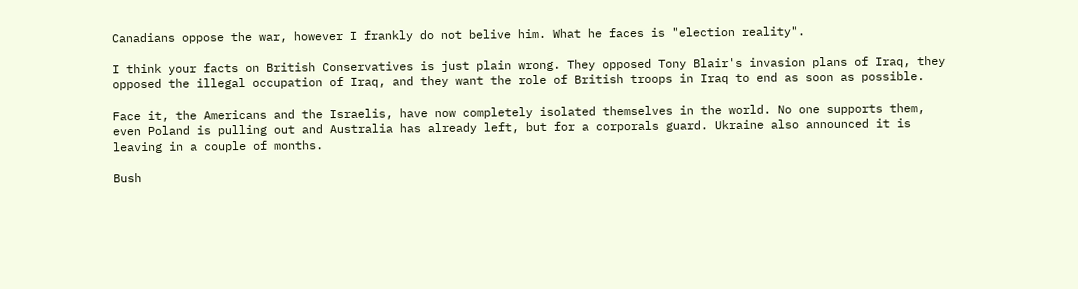Canadians oppose the war, however I frankly do not belive him. What he faces is "election reality".

I think your facts on British Conservatives is just plain wrong. They opposed Tony Blair's invasion plans of Iraq, they opposed the illegal occupation of Iraq, and they want the role of British troops in Iraq to end as soon as possible.

Face it, the Americans and the Israelis, have now completely isolated themselves in the world. No one supports them, even Poland is pulling out and Australia has already left, but for a corporals guard. Ukraine also announced it is leaving in a couple of months.

Bush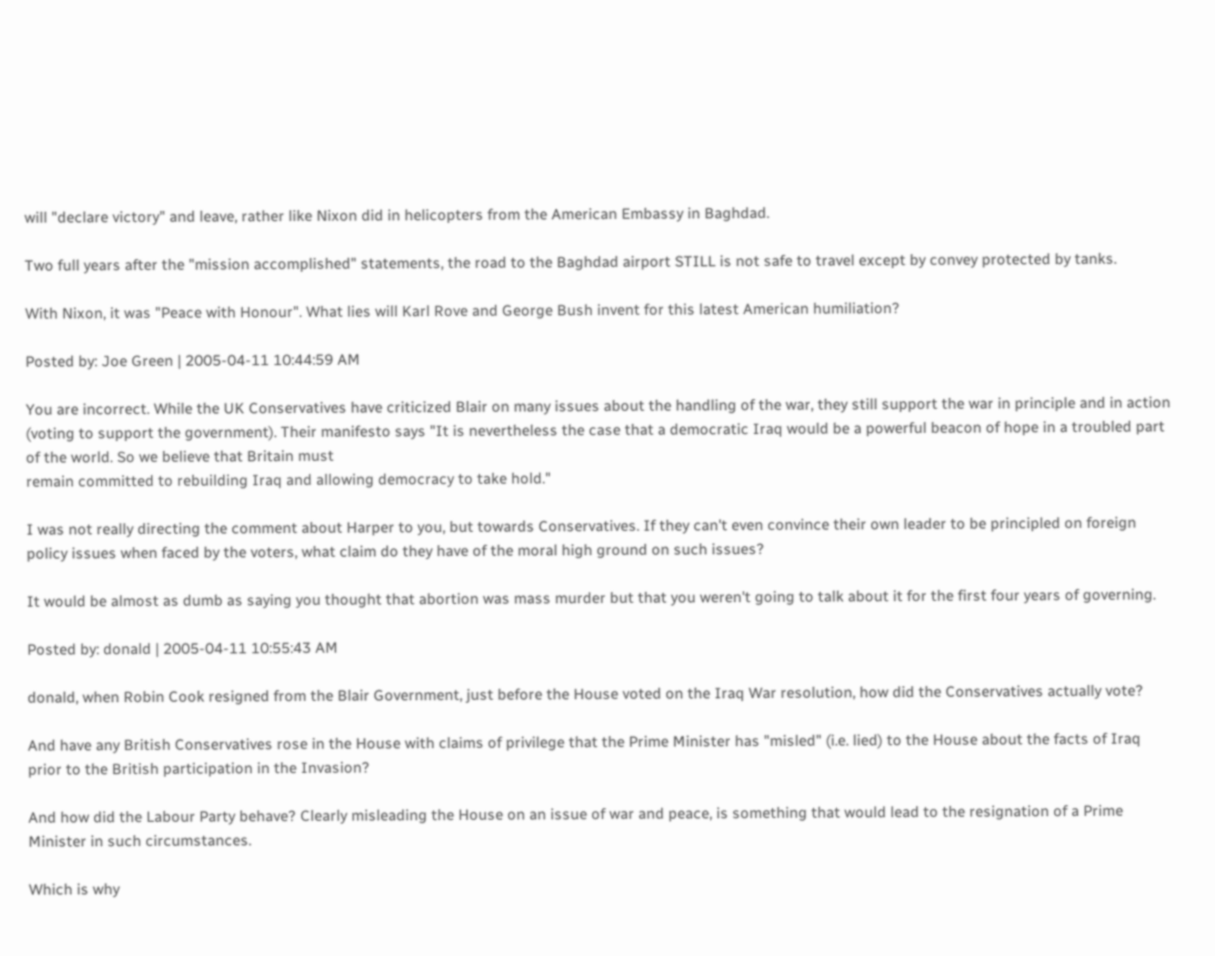will "declare victory" and leave, rather like Nixon did in helicopters from the American Embassy in Baghdad.

Two full years after the "mission accomplished" statements, the road to the Baghdad airport STILL is not safe to travel except by convey protected by tanks.

With Nixon, it was "Peace with Honour". What lies will Karl Rove and George Bush invent for this latest American humiliation?

Posted by: Joe Green | 2005-04-11 10:44:59 AM

You are incorrect. While the UK Conservatives have criticized Blair on many issues about the handling of the war, they still support the war in principle and in action (voting to support the government). Their manifesto says "It is nevertheless the case that a democratic Iraq would be a powerful beacon of hope in a troubled part of the world. So we believe that Britain must
remain committed to rebuilding Iraq and allowing democracy to take hold."

I was not really directing the comment about Harper to you, but towards Conservatives. If they can't even convince their own leader to be principled on foreign policy issues when faced by the voters, what claim do they have of the moral high ground on such issues?

It would be almost as dumb as saying you thought that abortion was mass murder but that you weren't going to talk about it for the first four years of governing.

Posted by: donald | 2005-04-11 10:55:43 AM

donald, when Robin Cook resigned from the Blair Government, just before the House voted on the Iraq War resolution, how did the Conservatives actually vote?

And have any British Conservatives rose in the House with claims of privilege that the Prime Minister has "misled" (i.e. lied) to the House about the facts of Iraq prior to the British participation in the Invasion?

And how did the Labour Party behave? Clearly misleading the House on an issue of war and peace, is something that would lead to the resignation of a Prime Minister in such circumstances.

Which is why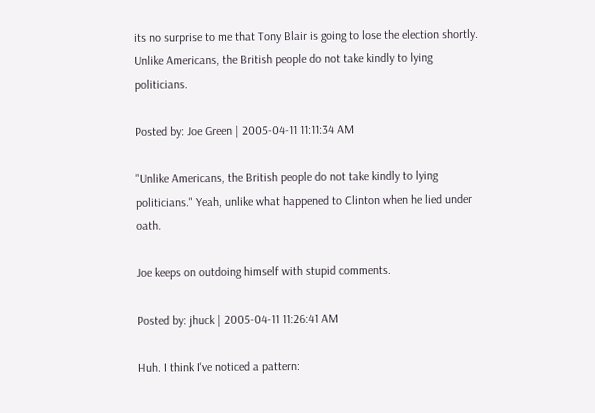its no surprise to me that Tony Blair is going to lose the election shortly. Unlike Americans, the British people do not take kindly to lying politicians.

Posted by: Joe Green | 2005-04-11 11:11:34 AM

"Unlike Americans, the British people do not take kindly to lying politicians." Yeah, unlike what happened to Clinton when he lied under oath.

Joe keeps on outdoing himself with stupid comments.

Posted by: jhuck | 2005-04-11 11:26:41 AM

Huh. I think I've noticed a pattern: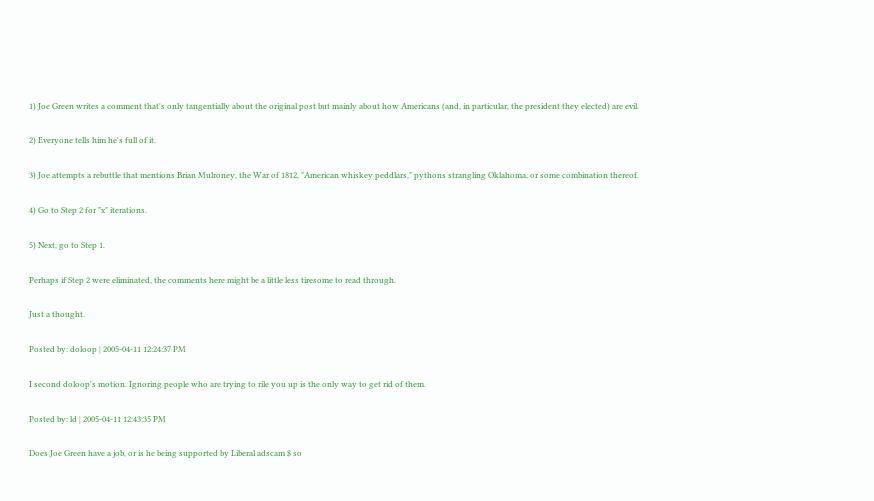1) Joe Green writes a comment that's only tangentially about the original post but mainly about how Americans (and, in particular, the president they elected) are evil.

2) Everyone tells him he's full of it.

3) Joe attempts a rebuttle that mentions Brian Mulroney, the War of 1812, "American whiskey peddlars," pythons strangling Oklahoma, or some combination thereof.

4) Go to Step 2 for "x" iterations.

5) Next, go to Step 1.

Perhaps if Step 2 were eliminated, the comments here might be a little less tiresome to read through.

Just a thought.

Posted by: doloop | 2005-04-11 12:24:37 PM

I second doloop's motion. Ignoring people who are trying to rile you up is the only way to get rid of them.

Posted by: ld | 2005-04-11 12:43:35 PM

Does Joe Green have a job, or is he being supported by Liberal adscam $ so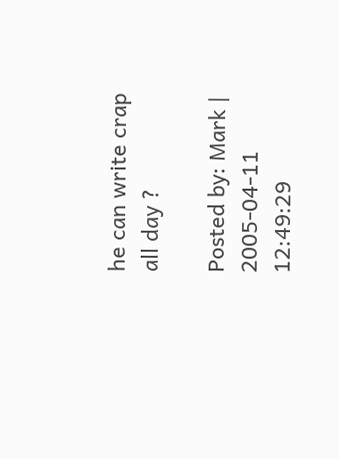he can write crap all day ?

Posted by: Mark | 2005-04-11 12:49:29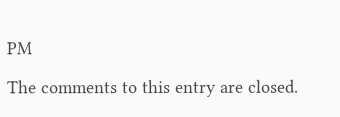PM

The comments to this entry are closed.